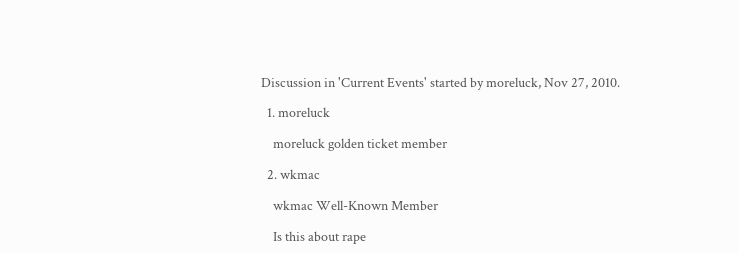Discussion in 'Current Events' started by moreluck, Nov 27, 2010.

  1. moreluck

    moreluck golden ticket member

  2. wkmac

    wkmac Well-Known Member

    Is this about rape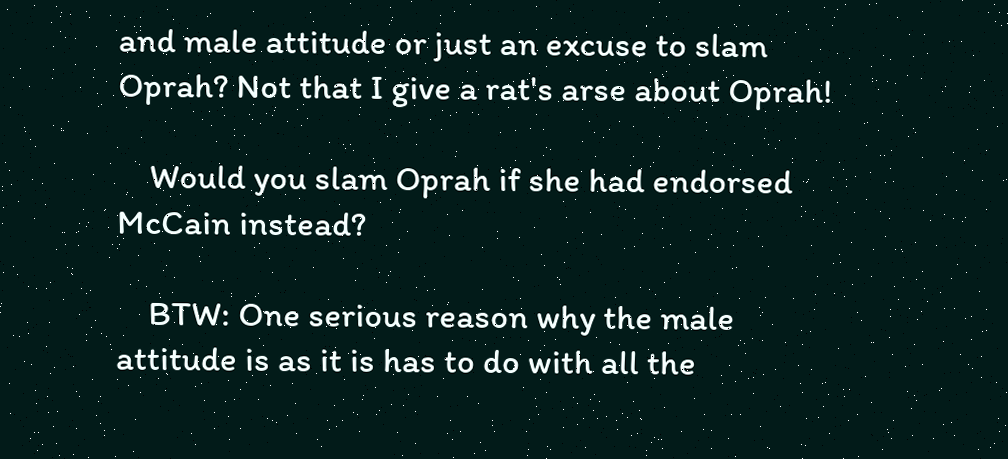and male attitude or just an excuse to slam Oprah? Not that I give a rat's arse about Oprah!

    Would you slam Oprah if she had endorsed McCain instead?

    BTW: One serious reason why the male attitude is as it is has to do with all the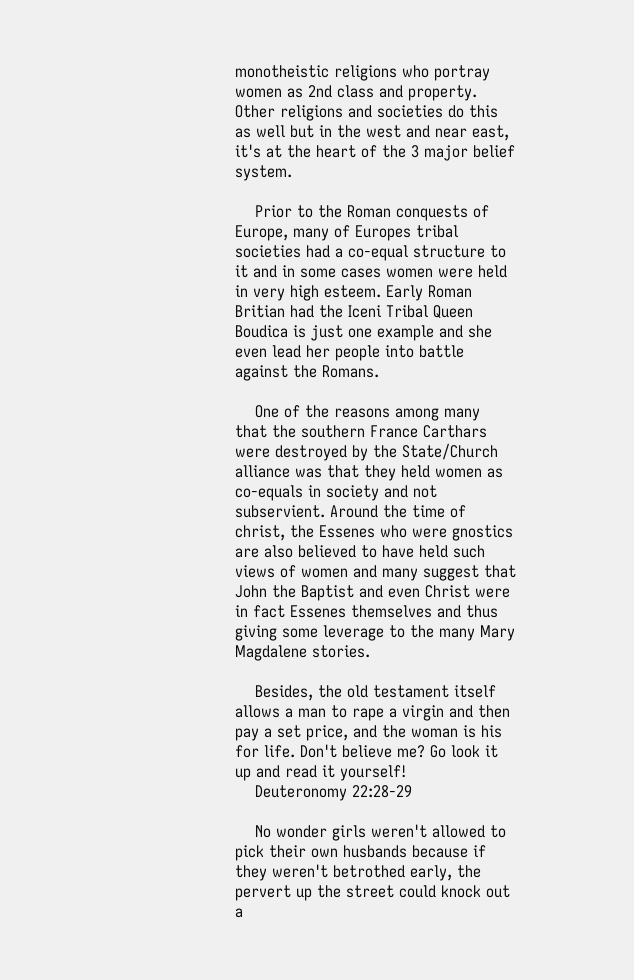monotheistic religions who portray women as 2nd class and property. Other religions and societies do this as well but in the west and near east, it's at the heart of the 3 major belief system.

    Prior to the Roman conquests of Europe, many of Europes tribal societies had a co-equal structure to it and in some cases women were held in very high esteem. Early Roman Britian had the Iceni Tribal Queen Boudica is just one example and she even lead her people into battle against the Romans.

    One of the reasons among many that the southern France Carthars were destroyed by the State/Church alliance was that they held women as co-equals in society and not subservient. Around the time of christ, the Essenes who were gnostics are also believed to have held such views of women and many suggest that John the Baptist and even Christ were in fact Essenes themselves and thus giving some leverage to the many Mary Magdalene stories.

    Besides, the old testament itself allows a man to rape a virgin and then pay a set price, and the woman is his for life. Don't believe me? Go look it up and read it yourself!
    Deuteronomy 22:28-29

    No wonder girls weren't allowed to pick their own husbands because if they weren't betrothed early, the pervert up the street could knock out a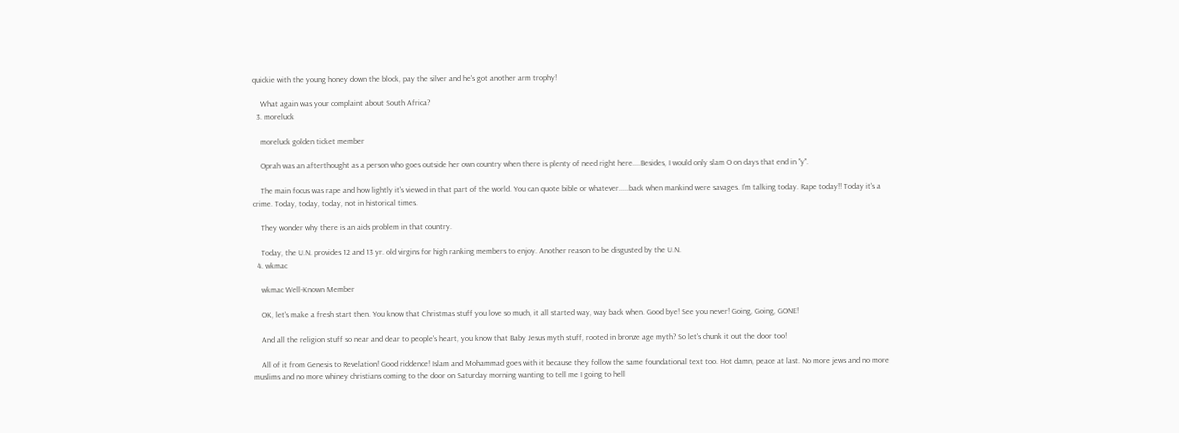quickie with the young honey down the block, pay the silver and he's got another arm trophy!

    What again was your complaint about South Africa?
  3. moreluck

    moreluck golden ticket member

    Oprah was an afterthought as a person who goes outside her own country when there is plenty of need right here....Besides, I would only slam O on days that end in "y".

    The main focus was rape and how lightly it's viewed in that part of the world. You can quote bible or whatever.....back when mankind were savages. I'm talking today. Rape today!! Today it's a crime. Today, today, today, not in historical times.

    They wonder why there is an aids problem in that country.

    Today, the U.N. provides 12 and 13 yr. old virgins for high ranking members to enjoy. Another reason to be disgusted by the U.N.
  4. wkmac

    wkmac Well-Known Member

    OK, let's make a fresh start then. You know that Christmas stuff you love so much, it all started way, way back when. Good bye! See you never! Going, Going, GONE!

    And all the religion stuff so near and dear to people's heart, you know that Baby Jesus myth stuff, rooted in bronze age myth? So let's chunk it out the door too!

    All of it from Genesis to Revelation! Good riddence! Islam and Mohammad goes with it because they follow the same foundational text too. Hot damn, peace at last. No more jews and no more muslims and no more whiney christians coming to the door on Saturday morning wanting to tell me I going to hell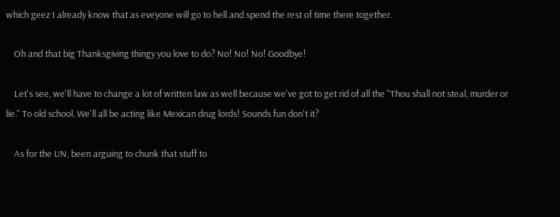which geez I already know that as eveyone will go to hell and spend the rest of time there together.

    Oh and that big Thanksgiving thingy you love to do? No! No! No! Goodbye!

    Let's see, we'll have to change a lot of written law as well because we've got to get rid of all the "Thou shall not steal, murder or lie." To old school. We'll all be acting like Mexican drug lords! Sounds fun don't it?

    As for the UN, been arguing to chunk that stuff to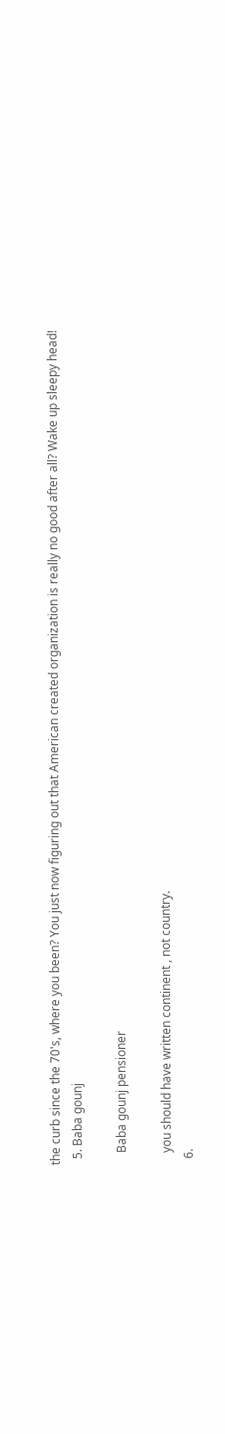the curb since the 70's, where you been? You just now figuring out that American created organization is really no good after all? Wake up sleepy head!
  5. Baba gounj

    Baba gounj pensioner

    you should have written continent , not country.
  6.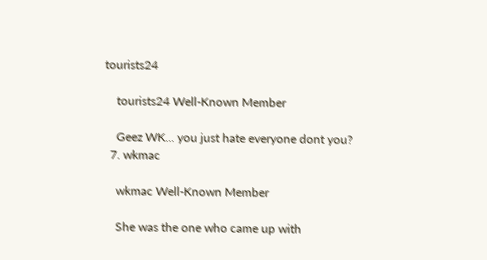tourists24

    tourists24 Well-Known Member

    Geez WK... you just hate everyone dont you?
  7. wkmac

    wkmac Well-Known Member

    She was the one who came up with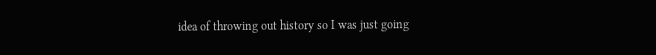idea of throwing out history so I was just going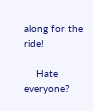along for the ride!

    Hate everyone?